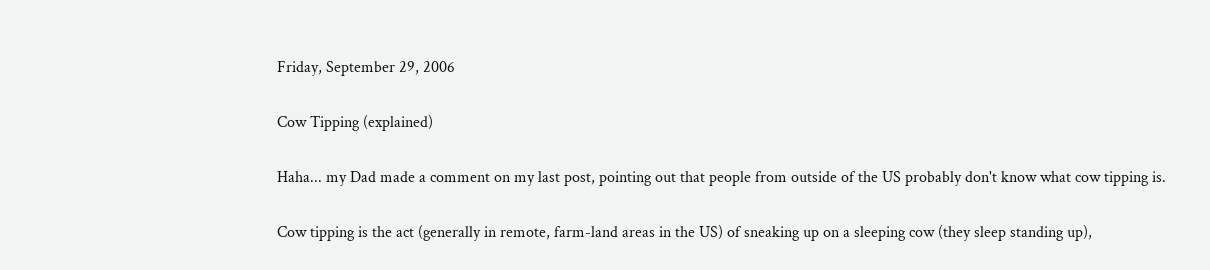Friday, September 29, 2006

Cow Tipping (explained)

Haha... my Dad made a comment on my last post, pointing out that people from outside of the US probably don't know what cow tipping is.

Cow tipping is the act (generally in remote, farm-land areas in the US) of sneaking up on a sleeping cow (they sleep standing up),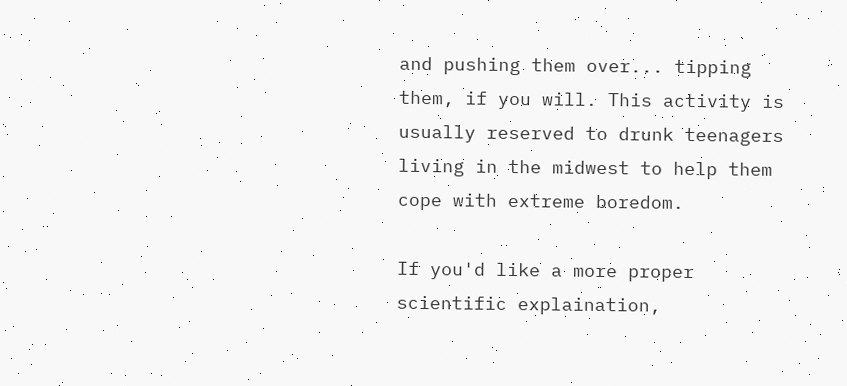and pushing them over... tipping them, if you will. This activity is usually reserved to drunk teenagers living in the midwest to help them cope with extreme boredom.

If you'd like a more proper scientific explaination,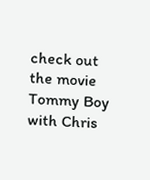check out the movie Tommy Boy with Chris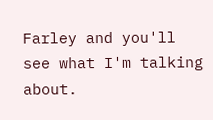Farley and you'll see what I'm talking about.